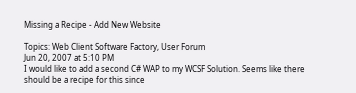Missing a Recipe - Add New Website

Topics: Web Client Software Factory, User Forum
Jun 20, 2007 at 5:10 PM
I would like to add a second C# WAP to my WCSF Solution. Seems like there should be a recipe for this since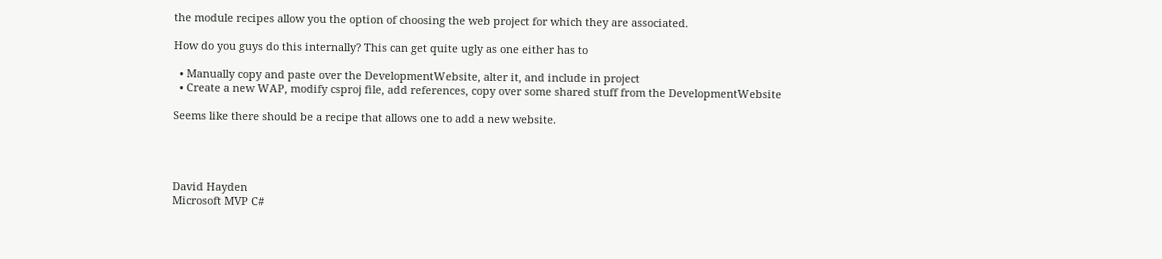the module recipes allow you the option of choosing the web project for which they are associated.

How do you guys do this internally? This can get quite ugly as one either has to

  • Manually copy and paste over the DevelopmentWebsite, alter it, and include in project
  • Create a new WAP, modify csproj file, add references, copy over some shared stuff from the DevelopmentWebsite

Seems like there should be a recipe that allows one to add a new website.




David Hayden
Microsoft MVP C#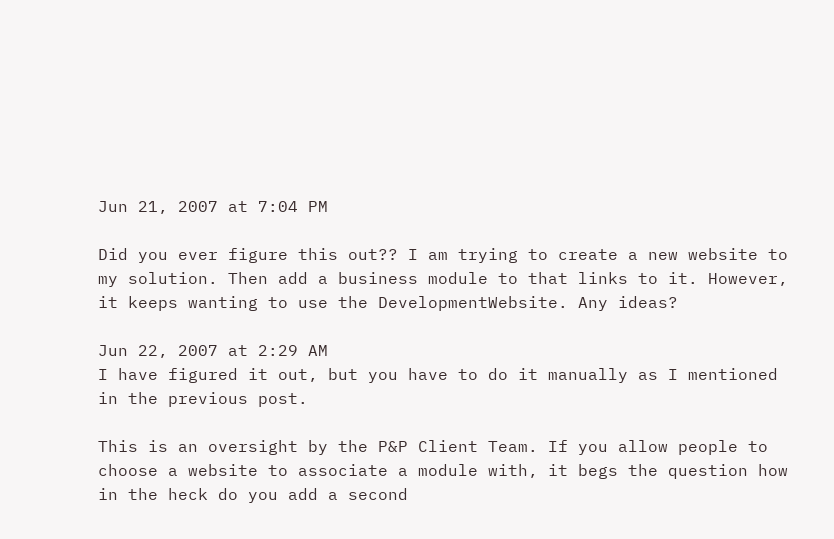Jun 21, 2007 at 7:04 PM

Did you ever figure this out?? I am trying to create a new website to my solution. Then add a business module to that links to it. However, it keeps wanting to use the DevelopmentWebsite. Any ideas?

Jun 22, 2007 at 2:29 AM
I have figured it out, but you have to do it manually as I mentioned in the previous post.

This is an oversight by the P&P Client Team. If you allow people to choose a website to associate a module with, it begs the question how in the heck do you add a second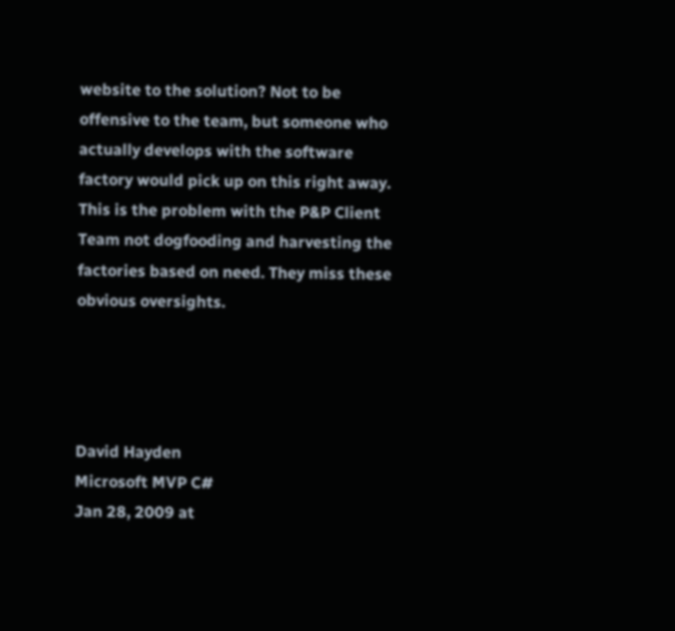website to the solution? Not to be offensive to the team, but someone who actually develops with the software factory would pick up on this right away. This is the problem with the P&P Client Team not dogfooding and harvesting the factories based on need. They miss these obvious oversights.




David Hayden
Microsoft MVP C#
Jan 28, 2009 at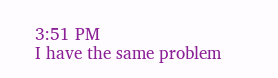3:51 PM
I have the same problem